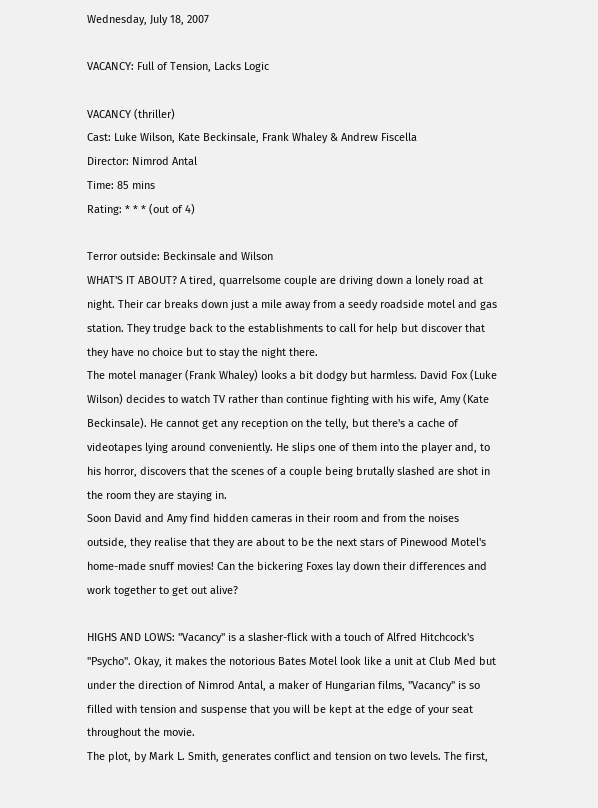Wednesday, July 18, 2007

VACANCY: Full of Tension, Lacks Logic

VACANCY (thriller)
Cast: Luke Wilson, Kate Beckinsale, Frank Whaley & Andrew Fiscella
Director: Nimrod Antal
Time: 85 mins
Rating: * * * (out of 4)

Terror outside: Beckinsale and Wilson
WHAT'S IT ABOUT? A tired, quarrelsome couple are driving down a lonely road at night. Their car breaks down just a mile away from a seedy roadside motel and gas station. They trudge back to the establishments to call for help but discover that they have no choice but to stay the night there.
The motel manager (Frank Whaley) looks a bit dodgy but harmless. David Fox (Luke Wilson) decides to watch TV rather than continue fighting with his wife, Amy (Kate Beckinsale). He cannot get any reception on the telly, but there's a cache of videotapes lying around conveniently. He slips one of them into the player and, to his horror, discovers that the scenes of a couple being brutally slashed are shot in the room they are staying in.
Soon David and Amy find hidden cameras in their room and from the noises outside, they realise that they are about to be the next stars of Pinewood Motel's home-made snuff movies! Can the bickering Foxes lay down their differences and work together to get out alive?

HIGHS AND LOWS: "Vacancy" is a slasher-flick with a touch of Alfred Hitchcock's "Psycho". Okay, it makes the notorious Bates Motel look like a unit at Club Med but under the direction of Nimrod Antal, a maker of Hungarian films, "Vacancy" is so filled with tension and suspense that you will be kept at the edge of your seat throughout the movie.
The plot, by Mark L. Smith, generates conflict and tension on two levels. The first,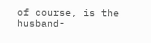of course, is the husband-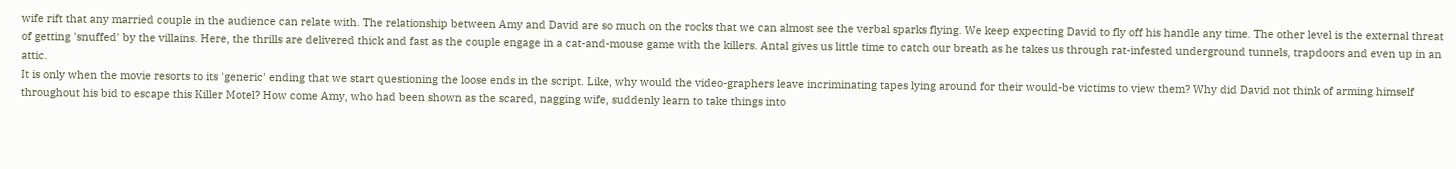wife rift that any married couple in the audience can relate with. The relationship between Amy and David are so much on the rocks that we can almost see the verbal sparks flying. We keep expecting David to fly off his handle any time. The other level is the external threat of getting 'snuffed' by the villains. Here, the thrills are delivered thick and fast as the couple engage in a cat-and-mouse game with the killers. Antal gives us little time to catch our breath as he takes us through rat-infested underground tunnels, trapdoors and even up in an attic.
It is only when the movie resorts to its 'generic' ending that we start questioning the loose ends in the script. Like, why would the video-graphers leave incriminating tapes lying around for their would-be victims to view them? Why did David not think of arming himself throughout his bid to escape this Killer Motel? How come Amy, who had been shown as the scared, nagging wife, suddenly learn to take things into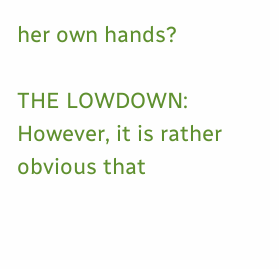her own hands?

THE LOWDOWN: However, it is rather obvious that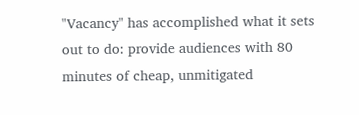"Vacancy" has accomplished what it sets out to do: provide audiences with 80 minutes of cheap, unmitigated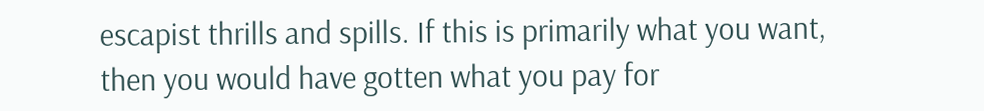escapist thrills and spills. If this is primarily what you want, then you would have gotten what you pay for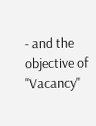- and the objective of "Vacancy"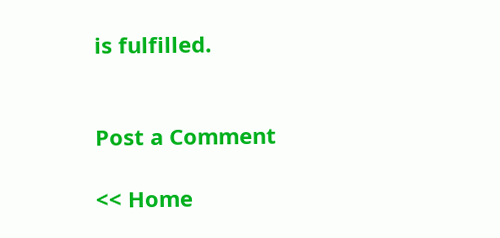is fulfilled.


Post a Comment

<< Home